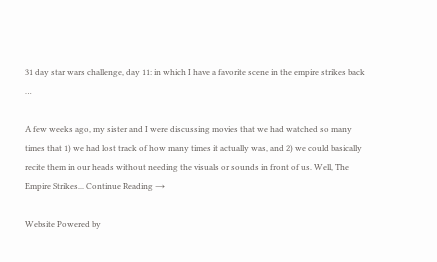31 day star wars challenge, day 11: in which I have a favorite scene in the empire strikes back …

A few weeks ago, my sister and I were discussing movies that we had watched so many times that 1) we had lost track of how many times it actually was, and 2) we could basically recite them in our heads without needing the visuals or sounds in front of us. Well, The Empire Strikes... Continue Reading →

Website Powered by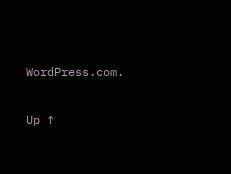WordPress.com.

Up ↑